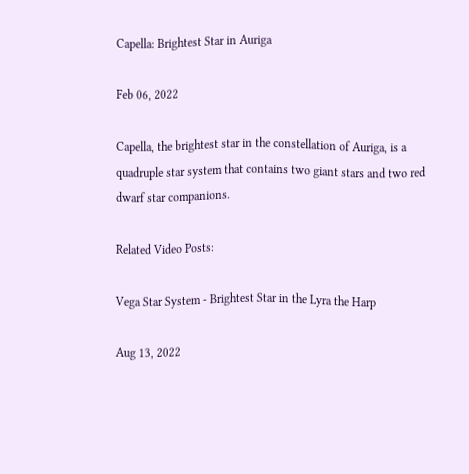Capella: Brightest Star in Auriga

Feb 06, 2022

Capella, the brightest star in the constellation of Auriga, is a quadruple star system that contains two giant stars and two red dwarf star companions.

Related Video Posts:

Vega Star System - Brightest Star in the Lyra the Harp

Aug 13, 2022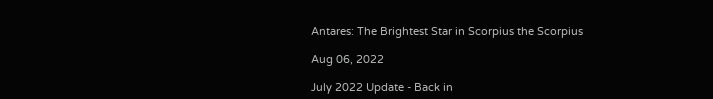Antares: The Brightest Star in Scorpius the Scorpius

Aug 06, 2022

July 2022 Update - Back in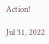Action!

Jul 31, 2022